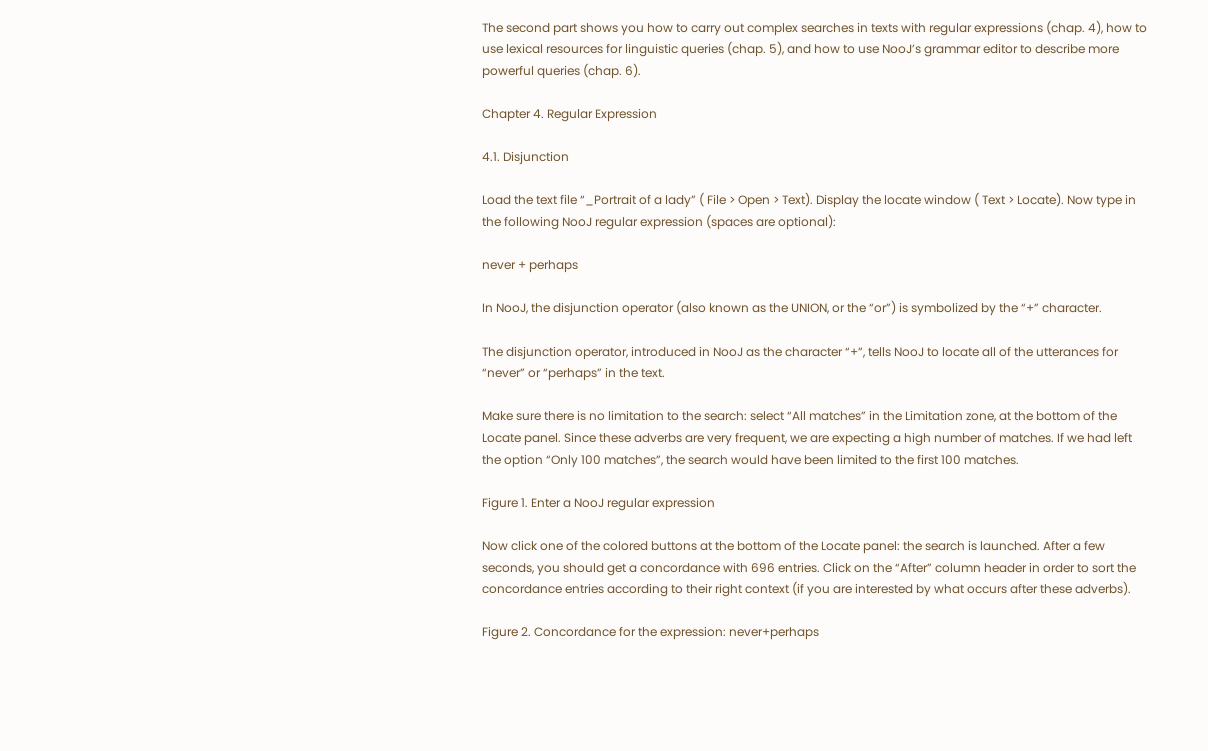The second part shows you how to carry out complex searches in texts with regular expressions (chap. 4), how to use lexical resources for linguistic queries (chap. 5), and how to use NooJ’s grammar editor to describe more powerful queries (chap. 6).

Chapter 4. Regular Expression

4.1. Disjunction

Load the text file “_Portrait of a lady” ( File > Open > Text). Display the locate window ( Text > Locate). Now type in the following NooJ regular expression (spaces are optional):

never + perhaps

In NooJ, the disjunction operator (also known as the UNION, or the “or”) is symbolized by the “+” character.

The disjunction operator, introduced in NooJ as the character “+”, tells NooJ to locate all of the utterances for “never” or “perhaps” in the text.

Make sure there is no limitation to the search: select “All matches” in the Limitation zone, at the bottom of the Locate panel. Since these adverbs are very frequent, we are expecting a high number of matches. If we had left the option “Only 100 matches”, the search would have been limited to the first 100 matches.

Figure 1. Enter a NooJ regular expression

Now click one of the colored buttons at the bottom of the Locate panel: the search is launched. After a few seconds, you should get a concordance with 696 entries. Click on the “After” column header in order to sort the concordance entries according to their right context (if you are interested by what occurs after these adverbs).

Figure 2. Concordance for the expression: never+perhaps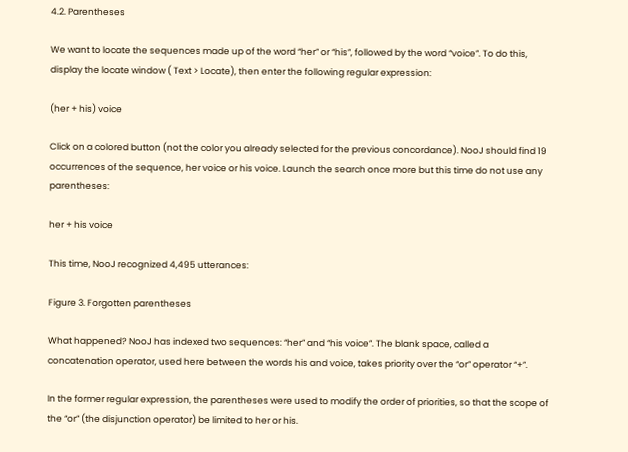4.2. Parentheses

We want to locate the sequences made up of the word “her” or “his”, followed by the word “voice”. To do this, display the locate window ( Text > Locate), then enter the following regular expression:

(her + his) voice

Click on a colored button (not the color you already selected for the previous concordance). NooJ should find 19 occurrences of the sequence, her voice or his voice. Launch the search once more but this time do not use any parentheses:

her + his voice

This time, NooJ recognized 4,495 utterances:

Figure 3. Forgotten parentheses

What happened? NooJ has indexed two sequences: “her” and “his voice”. The blank space, called a concatenation operator, used here between the words his and voice, takes priority over the “or” operator “+”.

In the former regular expression, the parentheses were used to modify the order of priorities, so that the scope of the “or” (the disjunction operator) be limited to her or his.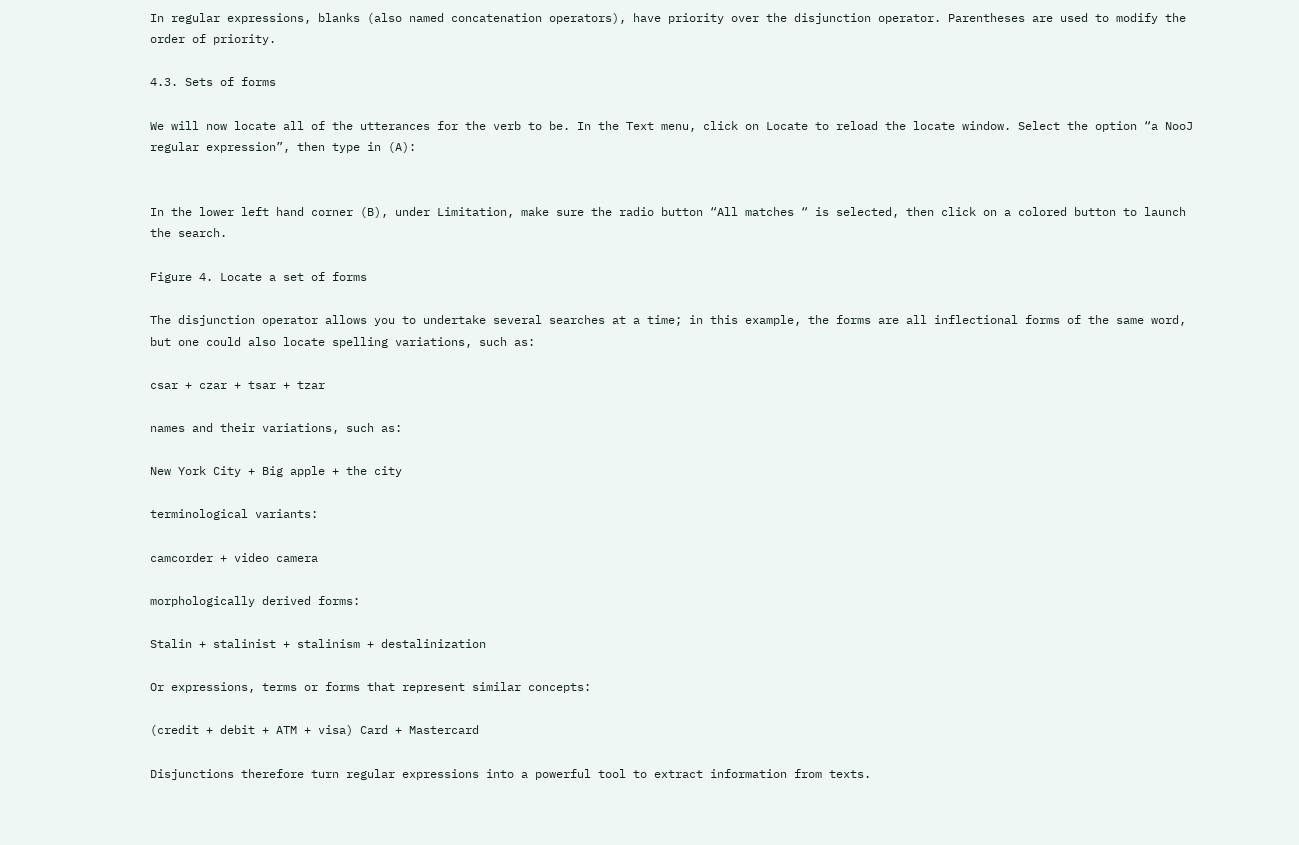In regular expressions, blanks (also named concatenation operators), have priority over the disjunction operator. Parentheses are used to modify the order of priority.

4.3. Sets of forms

We will now locate all of the utterances for the verb to be. In the Text menu, click on Locate to reload the locate window. Select the option “a NooJ regular expression”, then type in (A):


In the lower left hand corner (B), under Limitation, make sure the radio button “All matches “ is selected, then click on a colored button to launch the search.

Figure 4. Locate a set of forms

The disjunction operator allows you to undertake several searches at a time; in this example, the forms are all inflectional forms of the same word, but one could also locate spelling variations, such as:

csar + czar + tsar + tzar

names and their variations, such as:

New York City + Big apple + the city

terminological variants:

camcorder + video camera

morphologically derived forms:

Stalin + stalinist + stalinism + destalinization

Or expressions, terms or forms that represent similar concepts:

(credit + debit + ATM + visa) Card + Mastercard

Disjunctions therefore turn regular expressions into a powerful tool to extract information from texts.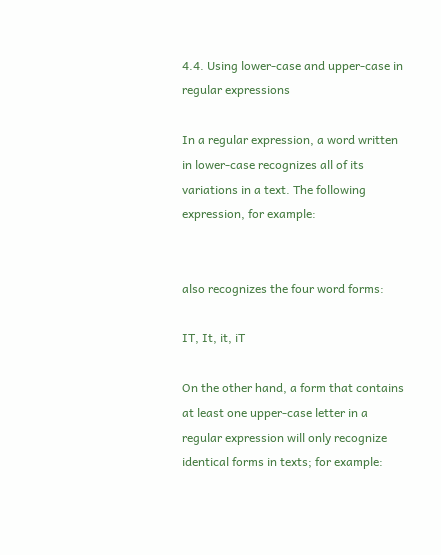4.4. Using lower-case and upper-case in regular expressions

In a regular expression, a word written in lower-case recognizes all of its variations in a text. The following expression, for example:


also recognizes the four word forms:

IT, It, it, iT

On the other hand, a form that contains at least one upper-case letter in a regular expression will only recognize identical forms in texts; for example: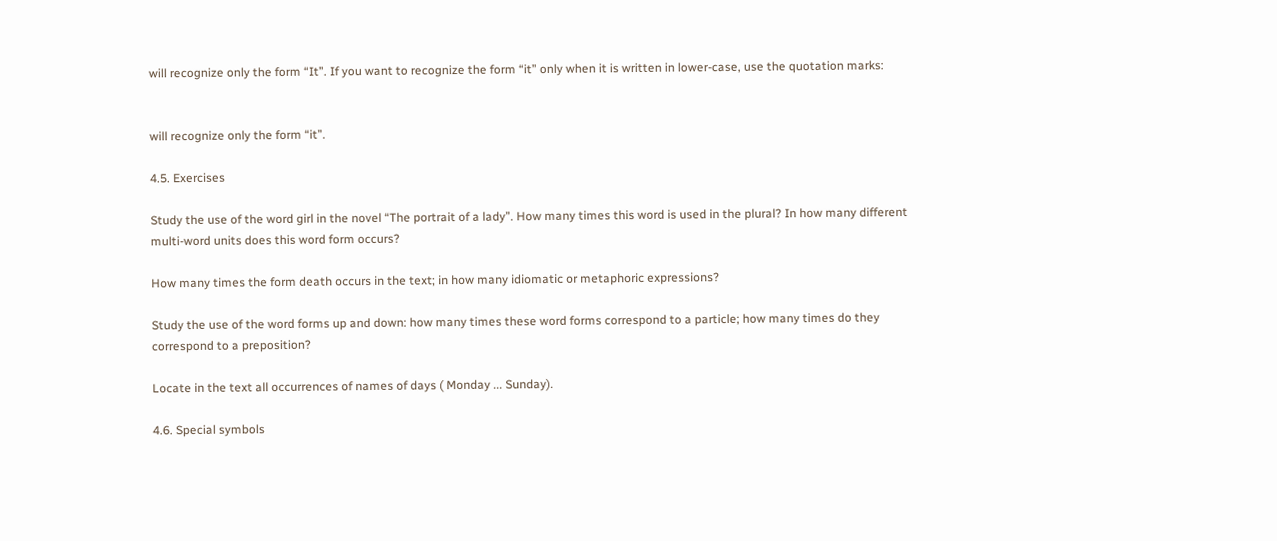will recognize only the form “It”. If you want to recognize the form “it” only when it is written in lower-case, use the quotation marks:


will recognize only the form “it”.

4.5. Exercises

Study the use of the word girl in the novel “The portrait of a lady”. How many times this word is used in the plural? In how many different multi-word units does this word form occurs?

How many times the form death occurs in the text; in how many idiomatic or metaphoric expressions?

Study the use of the word forms up and down: how many times these word forms correspond to a particle; how many times do they correspond to a preposition?

Locate in the text all occurrences of names of days ( Monday ... Sunday).

4.6. Special symbols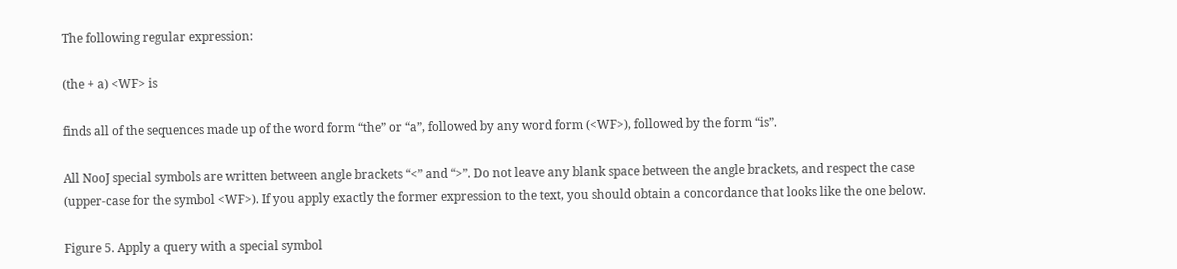The following regular expression:

(the + a) <WF> is

finds all of the sequences made up of the word form “the” or “a”, followed by any word form (<WF>), followed by the form “is”.

All NooJ special symbols are written between angle brackets “<” and “>”. Do not leave any blank space between the angle brackets, and respect the case (upper-case for the symbol <WF>). If you apply exactly the former expression to the text, you should obtain a concordance that looks like the one below.

Figure 5. Apply a query with a special symbol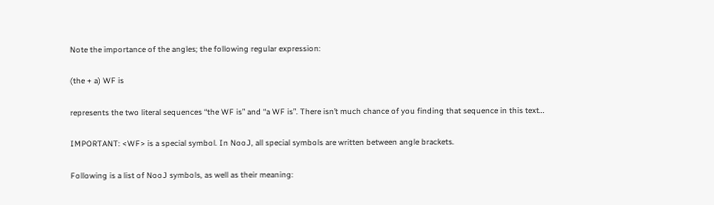Note the importance of the angles; the following regular expression:

(the + a) WF is

represents the two literal sequences “the WF is” and “a WF is”. There isn’t much chance of you finding that sequence in this text…

IMPORTANT: <WF> is a special symbol. In NooJ, all special symbols are written between angle brackets.

Following is a list of NooJ symbols, as well as their meaning: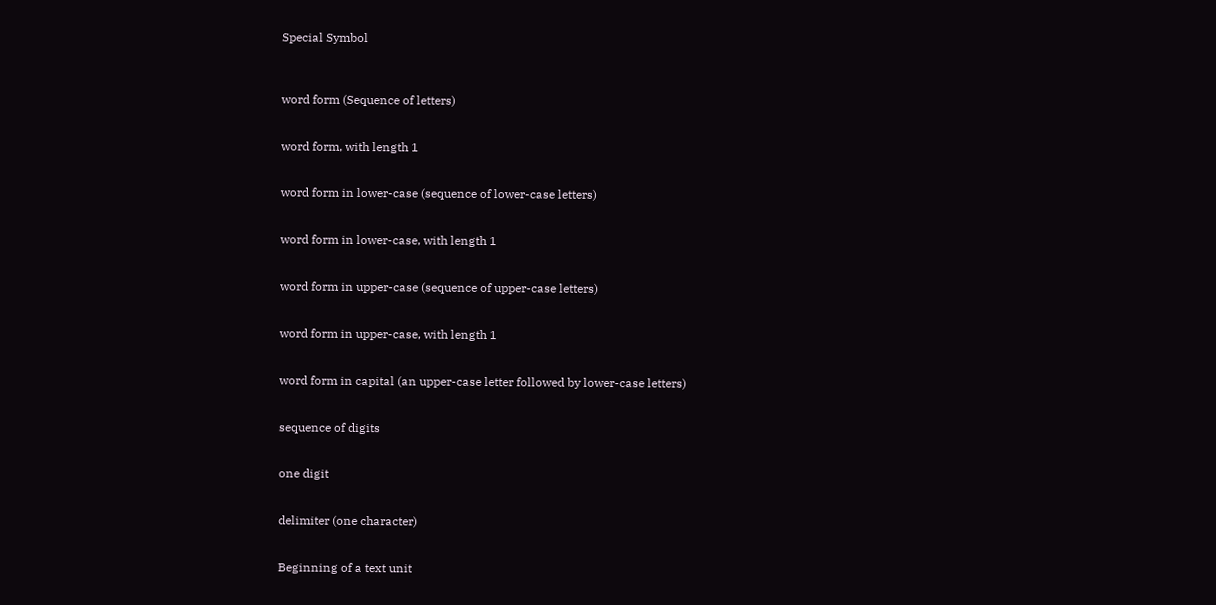Special Symbol



word form (Sequence of letters)


word form, with length 1


word form in lower-case (sequence of lower-case letters)


word form in lower-case, with length 1


word form in upper-case (sequence of upper-case letters)


word form in upper-case, with length 1


word form in capital (an upper-case letter followed by lower-case letters)


sequence of digits


one digit


delimiter (one character)


Beginning of a text unit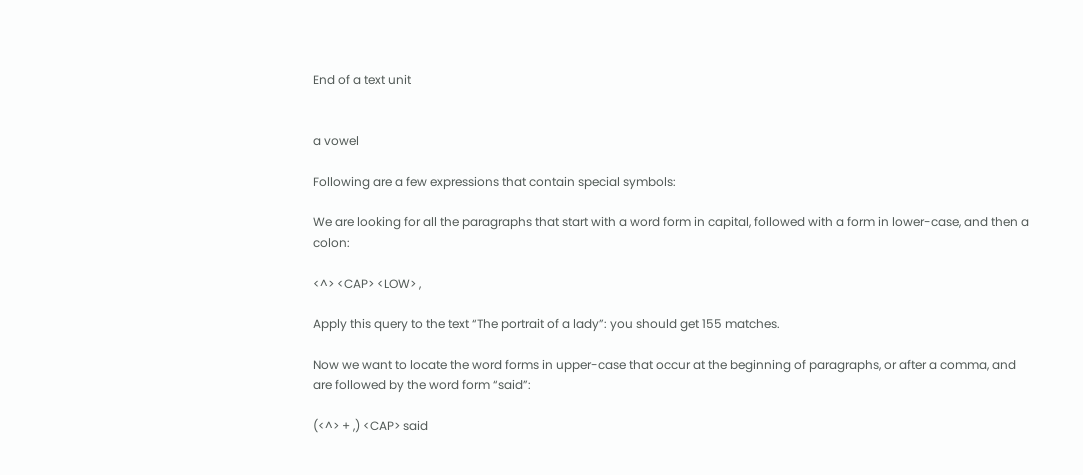End of a text unit


a vowel

Following are a few expressions that contain special symbols:

We are looking for all the paragraphs that start with a word form in capital, followed with a form in lower-case, and then a colon:

<^> <CAP> <LOW> ,

Apply this query to the text “The portrait of a lady”: you should get 155 matches.

Now we want to locate the word forms in upper-case that occur at the beginning of paragraphs, or after a comma, and are followed by the word form “said”:

(<^> + ,) <CAP> said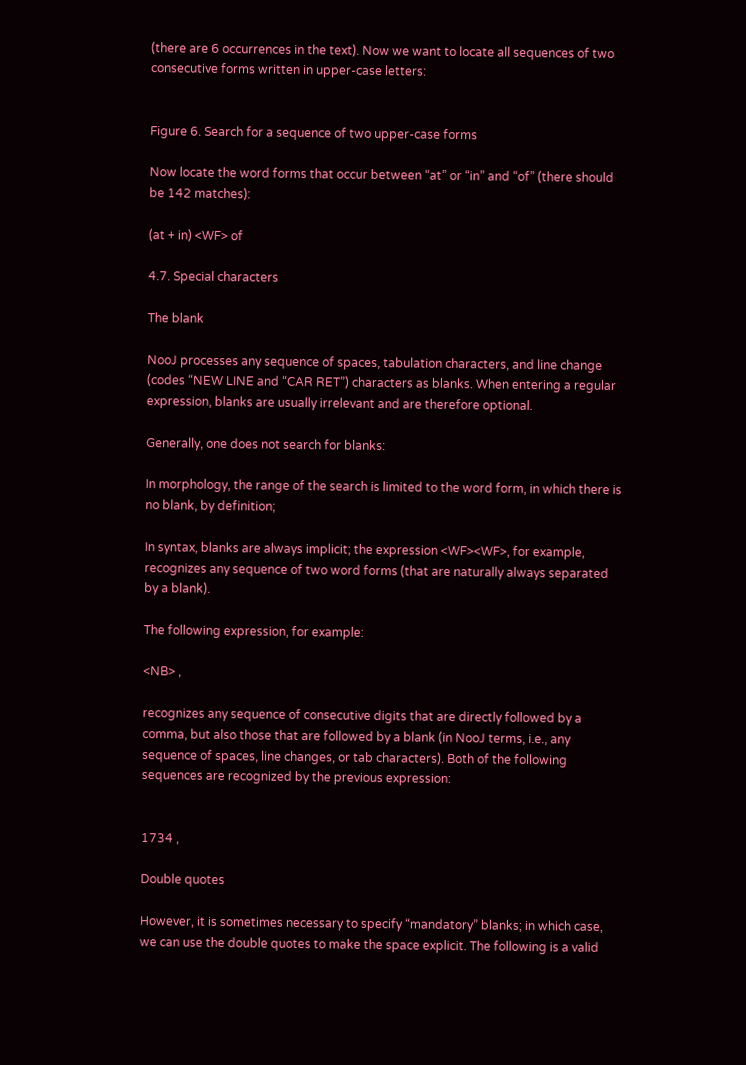(there are 6 occurrences in the text). Now we want to locate all sequences of two consecutive forms written in upper-case letters:


Figure 6. Search for a sequence of two upper-case forms

Now locate the word forms that occur between “at” or “in” and “of” (there should be 142 matches):

(at + in) <WF> of

4.7. Special characters

The blank

NooJ processes any sequence of spaces, tabulation characters, and line change (codes “NEW LINE and “CAR RET”) characters as blanks. When entering a regular expression, blanks are usually irrelevant and are therefore optional.

Generally, one does not search for blanks:

In morphology, the range of the search is limited to the word form, in which there is no blank, by definition;

In syntax, blanks are always implicit; the expression <WF><WF>, for example, recognizes any sequence of two word forms (that are naturally always separated by a blank).

The following expression, for example:

<NB> ,

recognizes any sequence of consecutive digits that are directly followed by a comma, but also those that are followed by a blank (in NooJ terms, i.e., any sequence of spaces, line changes, or tab characters). Both of the following sequences are recognized by the previous expression:


1734 ,

Double quotes

However, it is sometimes necessary to specify “mandatory” blanks; in which case, we can use the double quotes to make the space explicit. The following is a valid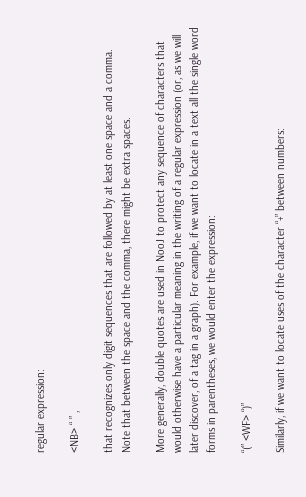regular expression:

<NB> “ ” ,

that recognizes only digit sequences that are followed by at least one space and a comma. Note that between the space and the comma, there might be extra spaces.

More generally, double quotes are used in NooJ to protect any sequence of characters that would otherwise have a particular meaning in the writing of a regular expression (or, as we will later discover, of a tag in a graph). For example, if we want to locate in a text all the single word forms in parentheses, we would enter the expression:

“(” <WF> “)”

Similarly, if we want to locate uses of the character “+” between numbers: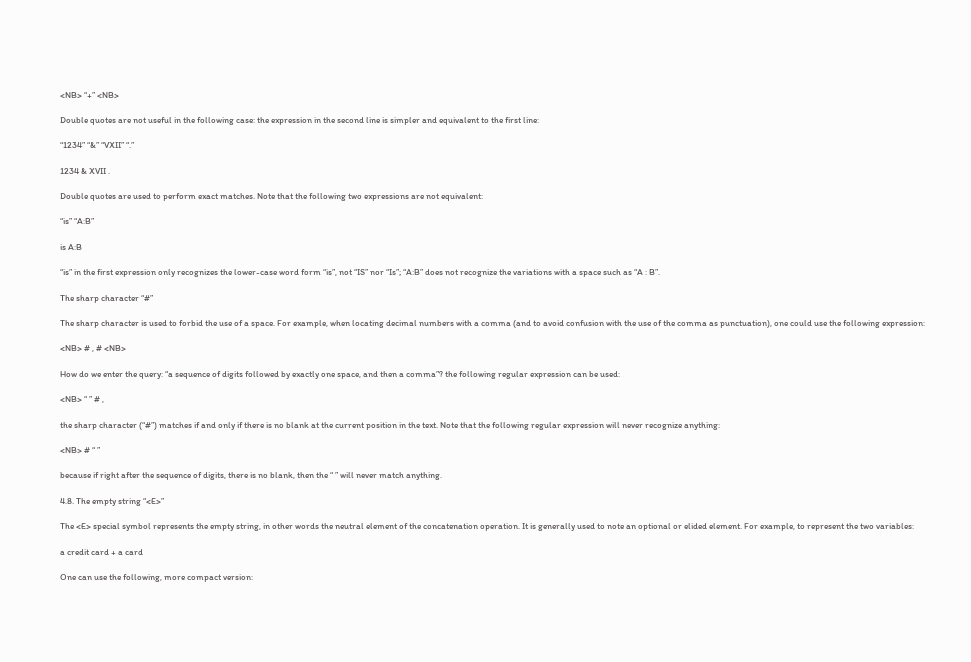<NB> “+” <NB>

Double quotes are not useful in the following case: the expression in the second line is simpler and equivalent to the first line:

“1234” “&” “VXII” “.”

1234 & XVII .

Double quotes are used to perform exact matches. Note that the following two expressions are not equivalent:

“is” “A:B”

is A:B

“is” in the first expression only recognizes the lower-case word form “is”, not “IS” nor “Is”; “A:B” does not recognize the variations with a space such as “A : B”.

The sharp character “#”

The sharp character is used to forbid the use of a space. For example, when locating decimal numbers with a comma (and to avoid confusion with the use of the comma as punctuation), one could use the following expression:

<NB> # , # <NB>

How do we enter the query: “a sequence of digits followed by exactly one space, and then a comma”? the following regular expression can be used:

<NB> “ ” # ,

the sharp character (“#”) matches if and only if there is no blank at the current position in the text. Note that the following regular expression will never recognize anything:

<NB> # “ ”

because if right after the sequence of digits, there is no blank, then the “ ” will never match anything.

4.8. The empty string “<E>”

The <E> special symbol represents the empty string, in other words the neutral element of the concatenation operation. It is generally used to note an optional or elided element. For example, to represent the two variables:

a credit card + a card

One can use the following, more compact version: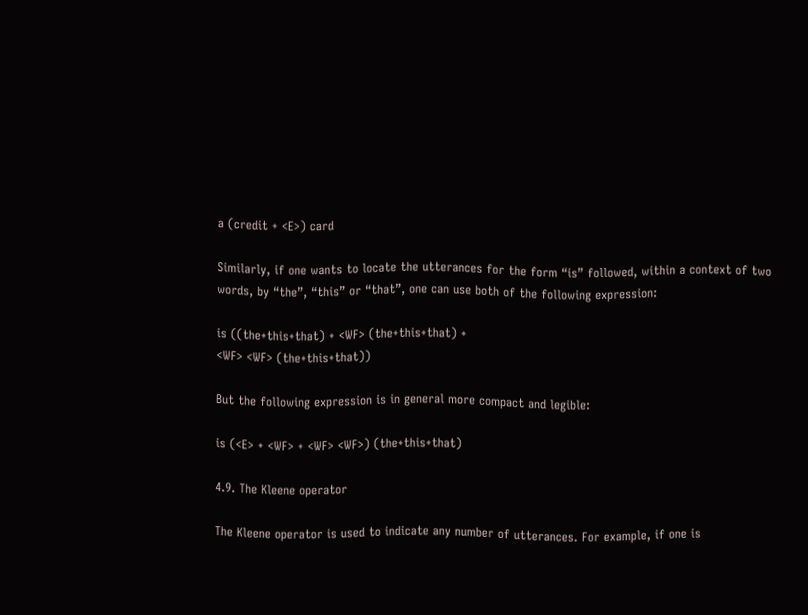a (credit + <E>) card

Similarly, if one wants to locate the utterances for the form “is” followed, within a context of two words, by “the”, “this” or “that”, one can use both of the following expression:

is ((the+this+that) + <WF> (the+this+that) +
<WF> <WF> (the+this+that))

But the following expression is in general more compact and legible:

is (<E> + <WF> + <WF> <WF>) (the+this+that)

4.9. The Kleene operator

The Kleene operator is used to indicate any number of utterances. For example, if one is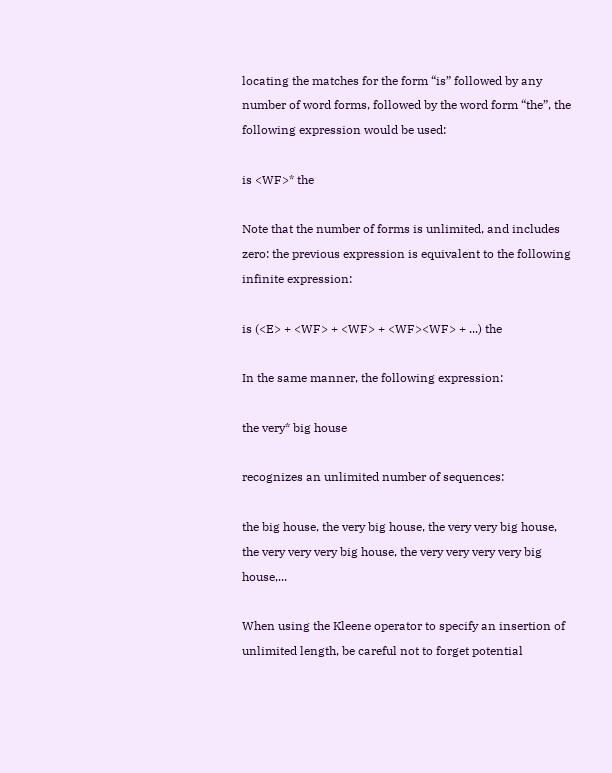locating the matches for the form “is” followed by any number of word forms, followed by the word form “the”, the following expression would be used:

is <WF>* the

Note that the number of forms is unlimited, and includes zero: the previous expression is equivalent to the following infinite expression:

is (<E> + <WF> + <WF> + <WF><WF> + ...) the

In the same manner, the following expression:

the very* big house

recognizes an unlimited number of sequences:

the big house, the very big house, the very very big house,
the very very very big house, the very very very very big house,...

When using the Kleene operator to specify an insertion of unlimited length, be careful not to forget potential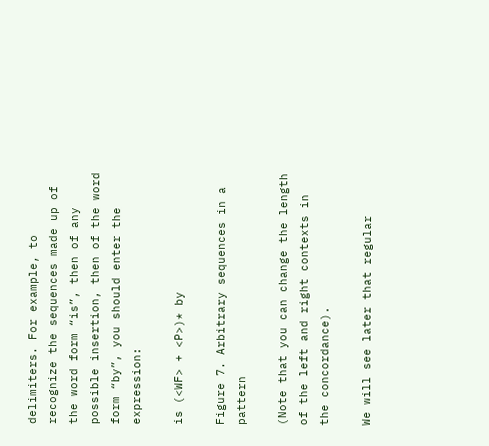delimiters. For example, to recognize the sequences made up of the word form “is”, then of any possible insertion, then of the word form “by”, you should enter the expression:

is (<WF> + <P>)* by

Figure 7. Arbitrary sequences in a pattern

(Note that you can change the length of the left and right contexts in the concordance).

We will see later that regular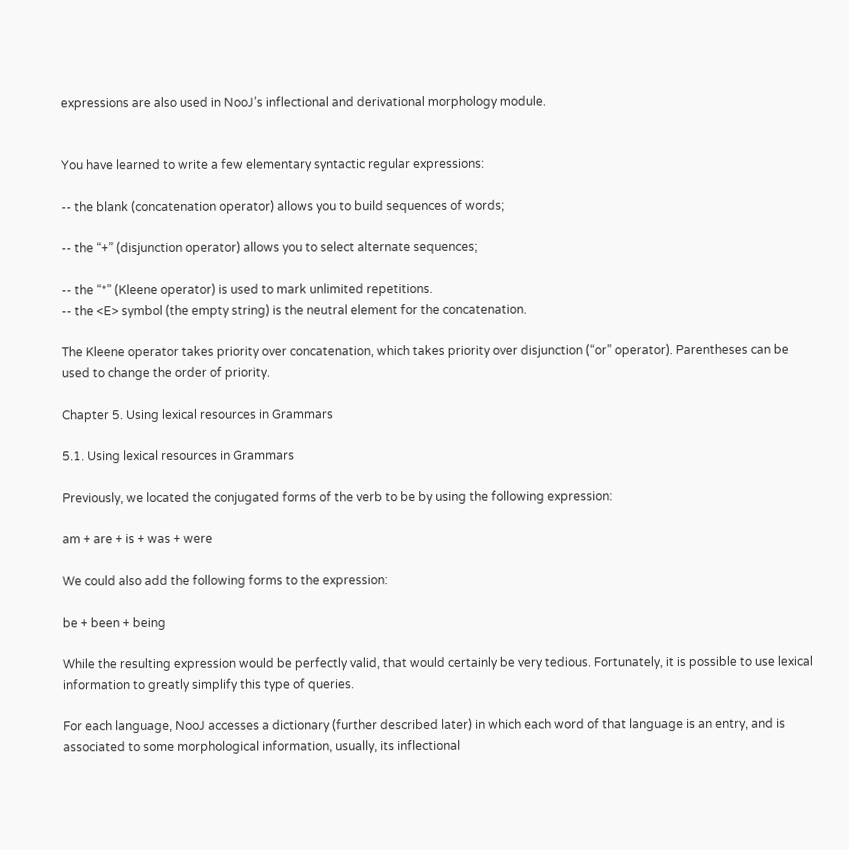expressions are also used in NooJ’s inflectional and derivational morphology module.


You have learned to write a few elementary syntactic regular expressions:

-- the blank (concatenation operator) allows you to build sequences of words;

-- the “+” (disjunction operator) allows you to select alternate sequences;

-- the “*” (Kleene operator) is used to mark unlimited repetitions.
-- the <E> symbol (the empty string) is the neutral element for the concatenation.

The Kleene operator takes priority over concatenation, which takes priority over disjunction (“or” operator). Parentheses can be used to change the order of priority.

Chapter 5. Using lexical resources in Grammars

5.1. Using lexical resources in Grammars

Previously, we located the conjugated forms of the verb to be by using the following expression:

am + are + is + was + were

We could also add the following forms to the expression:

be + been + being

While the resulting expression would be perfectly valid, that would certainly be very tedious. Fortunately, it is possible to use lexical information to greatly simplify this type of queries.

For each language, NooJ accesses a dictionary (further described later) in which each word of that language is an entry, and is associated to some morphological information, usually, its inflectional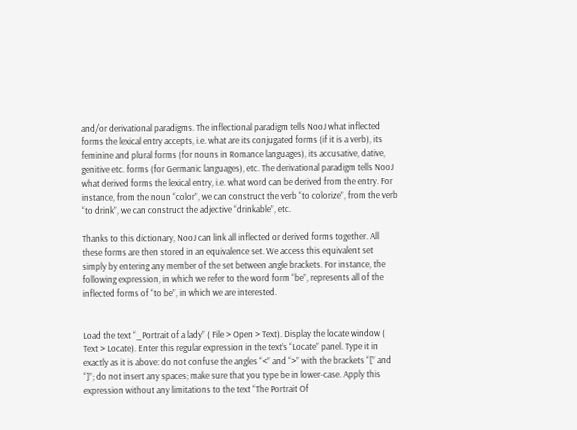and/or derivational paradigms. The inflectional paradigm tells NooJ what inflected forms the lexical entry accepts, i.e. what are its conjugated forms (if it is a verb), its feminine and plural forms (for nouns in Romance languages), its accusative, dative, genitive etc. forms (for Germanic languages), etc. The derivational paradigm tells NooJ what derived forms the lexical entry, i.e. what word can be derived from the entry. For instance, from the noun “color”, we can construct the verb “to colorize”, from the verb “to drink”, we can construct the adjective “drinkable”, etc.

Thanks to this dictionary, NooJ can link all inflected or derived forms together. All these forms are then stored in an equivalence set. We access this equivalent set simply by entering any member of the set between angle brackets. For instance, the following expression, in which we refer to the word form “be”, represents all of the inflected forms of “to be”, in which we are interested.


Load the text “_Portrait of a lady” ( File > Open > Text). Display the locate window ( Text > Locate). Enter this regular expression in the text’s “Locate” panel. Type it in exactly as it is above: do not confuse the angles “<” and “>” with the brackets “[” and “]”; do not insert any spaces; make sure that you type be in lower-case. Apply this expression without any limitations to the text “The Portrait Of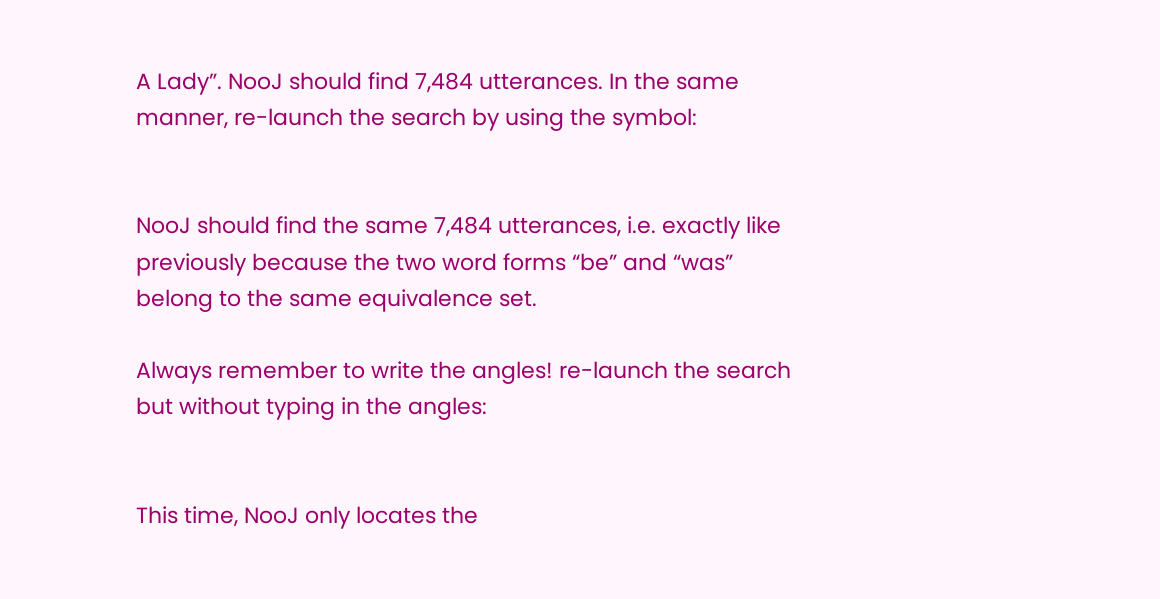A Lady”. NooJ should find 7,484 utterances. In the same manner, re-launch the search by using the symbol:


NooJ should find the same 7,484 utterances, i.e. exactly like previously because the two word forms “be” and “was” belong to the same equivalence set.

Always remember to write the angles! re-launch the search but without typing in the angles:


This time, NooJ only locates the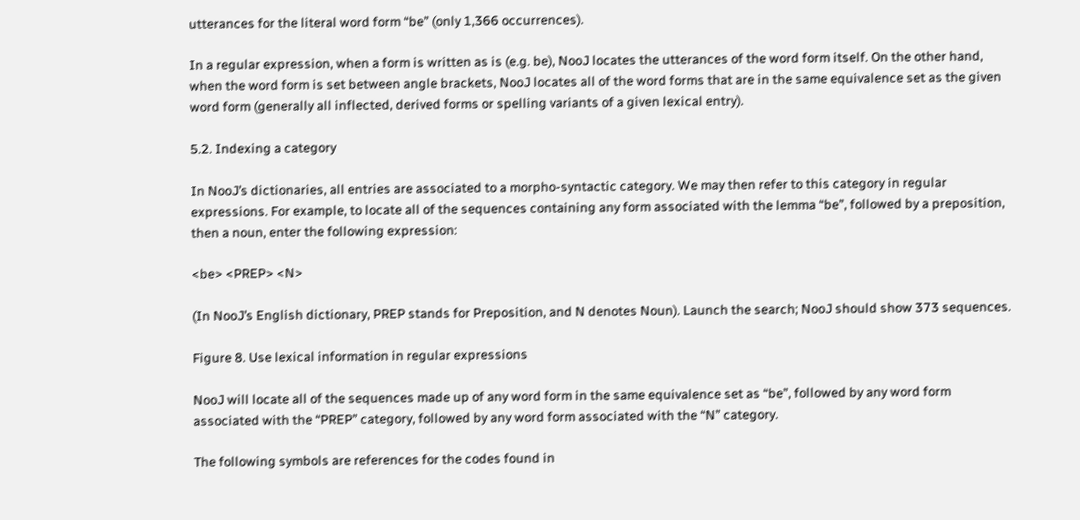utterances for the literal word form “be” (only 1,366 occurrences).

In a regular expression, when a form is written as is (e.g. be), NooJ locates the utterances of the word form itself. On the other hand, when the word form is set between angle brackets, NooJ locates all of the word forms that are in the same equivalence set as the given word form (generally all inflected, derived forms or spelling variants of a given lexical entry).

5.2. Indexing a category

In NooJ’s dictionaries, all entries are associated to a morpho-syntactic category. We may then refer to this category in regular expressions. For example, to locate all of the sequences containing any form associated with the lemma “be”, followed by a preposition, then a noun, enter the following expression:

<be> <PREP> <N>

(In NooJ’s English dictionary, PREP stands for Preposition, and N denotes Noun). Launch the search; NooJ should show 373 sequences.

Figure 8. Use lexical information in regular expressions

NooJ will locate all of the sequences made up of any word form in the same equivalence set as “be”, followed by any word form associated with the “PREP” category, followed by any word form associated with the “N” category.

The following symbols are references for the codes found in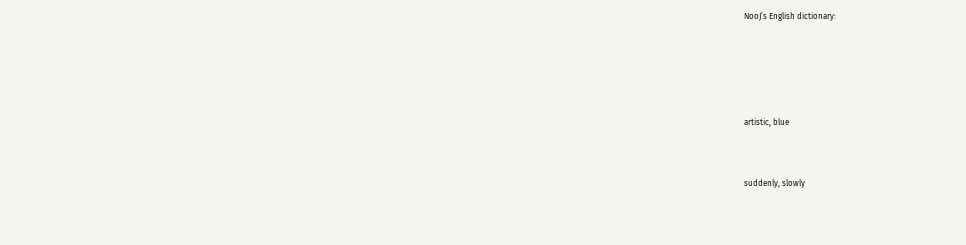NooJ’s English dictionary:






artistic, blue



suddenly, slowly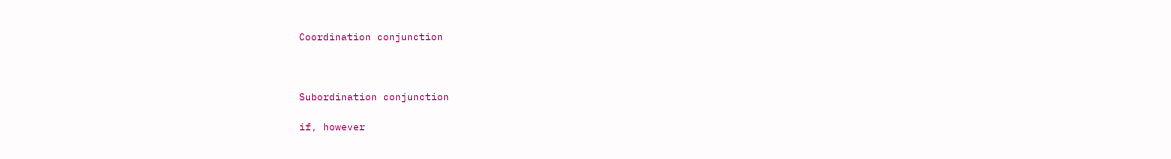Coordination conjunction



Subordination conjunction

if, however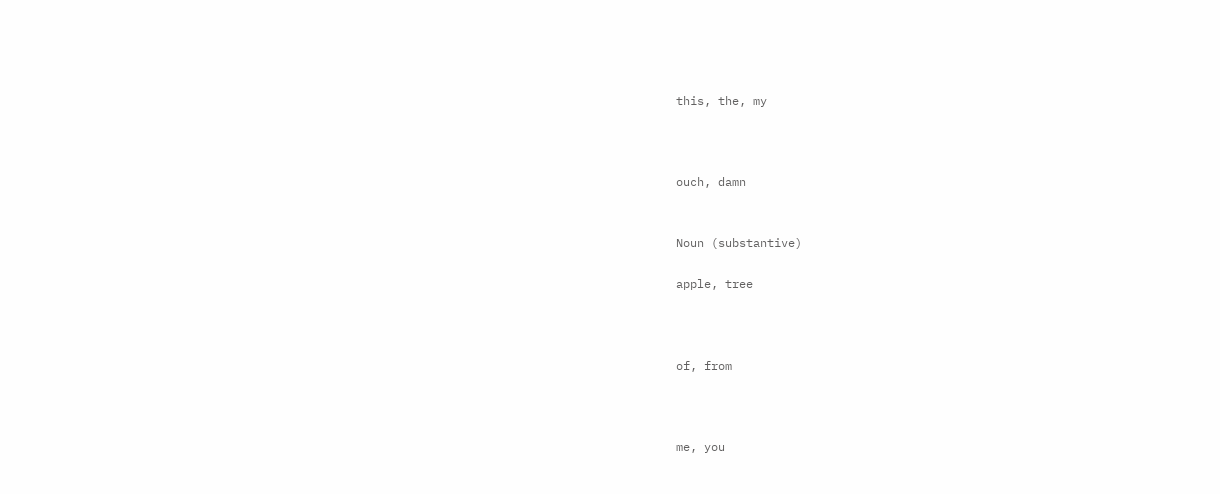this, the, my



ouch, damn


Noun (substantive)

apple, tree



of, from



me, you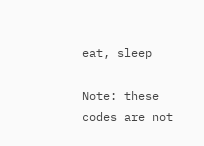eat, sleep

Note: these codes are not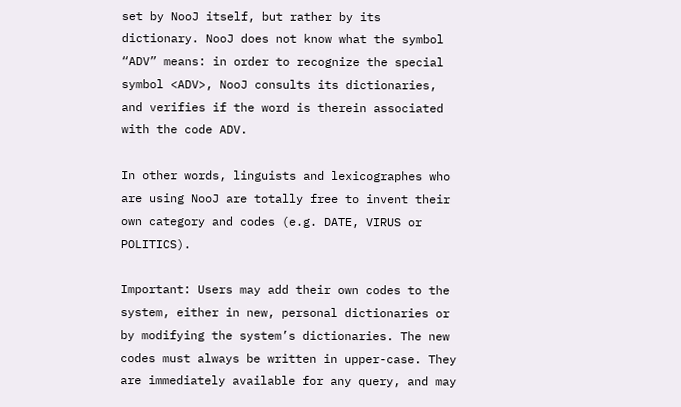set by NooJ itself, but rather by its dictionary. NooJ does not know what the symbol “ADV” means: in order to recognize the special symbol <ADV>, NooJ consults its dictionaries, and verifies if the word is therein associated with the code ADV.

In other words, linguists and lexicographes who are using NooJ are totally free to invent their own category and codes (e.g. DATE, VIRUS or POLITICS).

Important: Users may add their own codes to the system, either in new, personal dictionaries or by modifying the system’s dictionaries. The new codes must always be written in upper-case. They are immediately available for any query, and may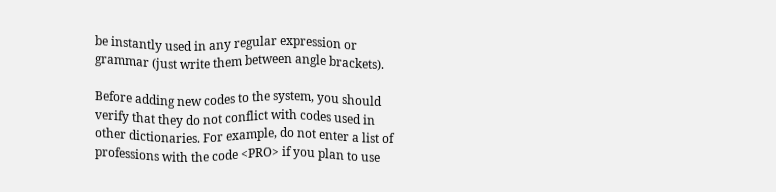be instantly used in any regular expression or grammar (just write them between angle brackets).

Before adding new codes to the system, you should verify that they do not conflict with codes used in other dictionaries. For example, do not enter a list of professions with the code <PRO> if you plan to use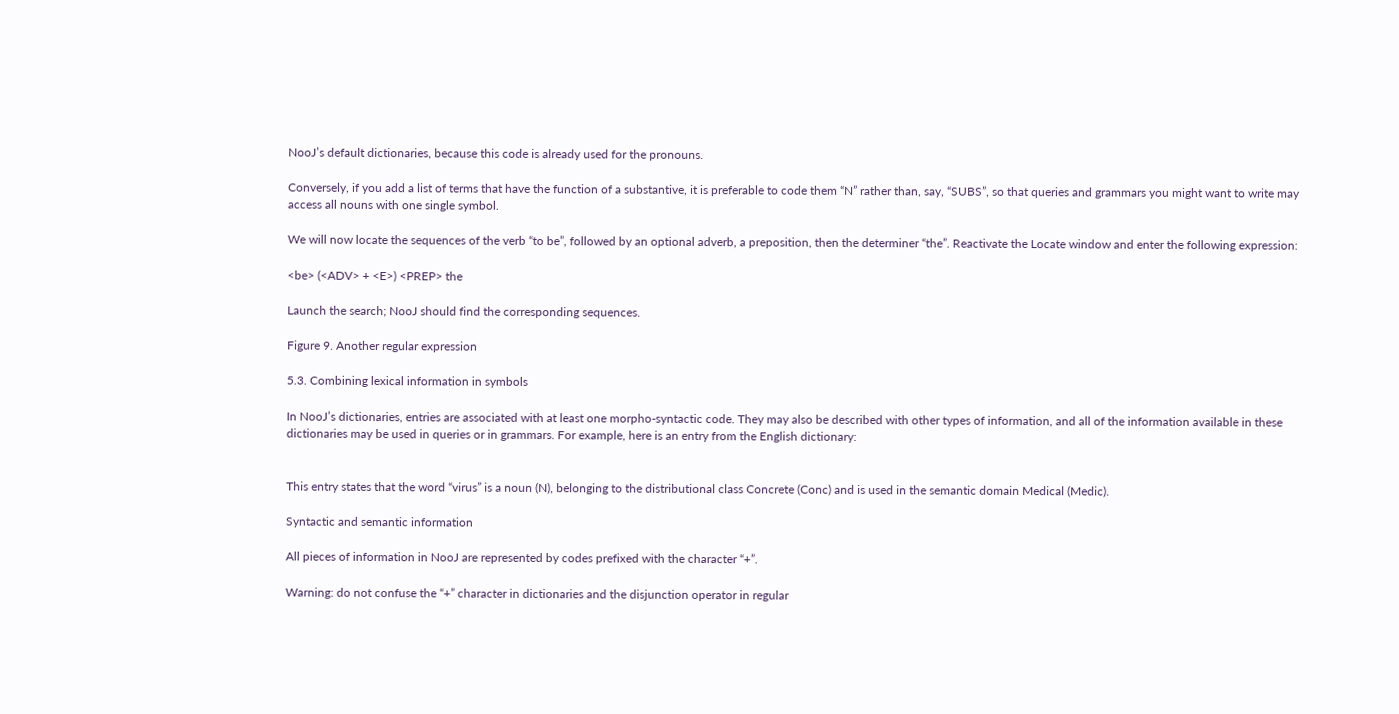NooJ’s default dictionaries, because this code is already used for the pronouns.

Conversely, if you add a list of terms that have the function of a substantive, it is preferable to code them “N” rather than, say, “SUBS”, so that queries and grammars you might want to write may access all nouns with one single symbol.

We will now locate the sequences of the verb “to be”, followed by an optional adverb, a preposition, then the determiner “the”. Reactivate the Locate window and enter the following expression:

<be> (<ADV> + <E>) <PREP> the

Launch the search; NooJ should find the corresponding sequences.

Figure 9. Another regular expression

5.3. Combining lexical information in symbols

In NooJ’s dictionaries, entries are associated with at least one morpho-syntactic code. They may also be described with other types of information, and all of the information available in these dictionaries may be used in queries or in grammars. For example, here is an entry from the English dictionary:


This entry states that the word “virus” is a noun (N), belonging to the distributional class Concrete (Conc) and is used in the semantic domain Medical (Medic).

Syntactic and semantic information

All pieces of information in NooJ are represented by codes prefixed with the character “+”.

Warning: do not confuse the “+” character in dictionaries and the disjunction operator in regular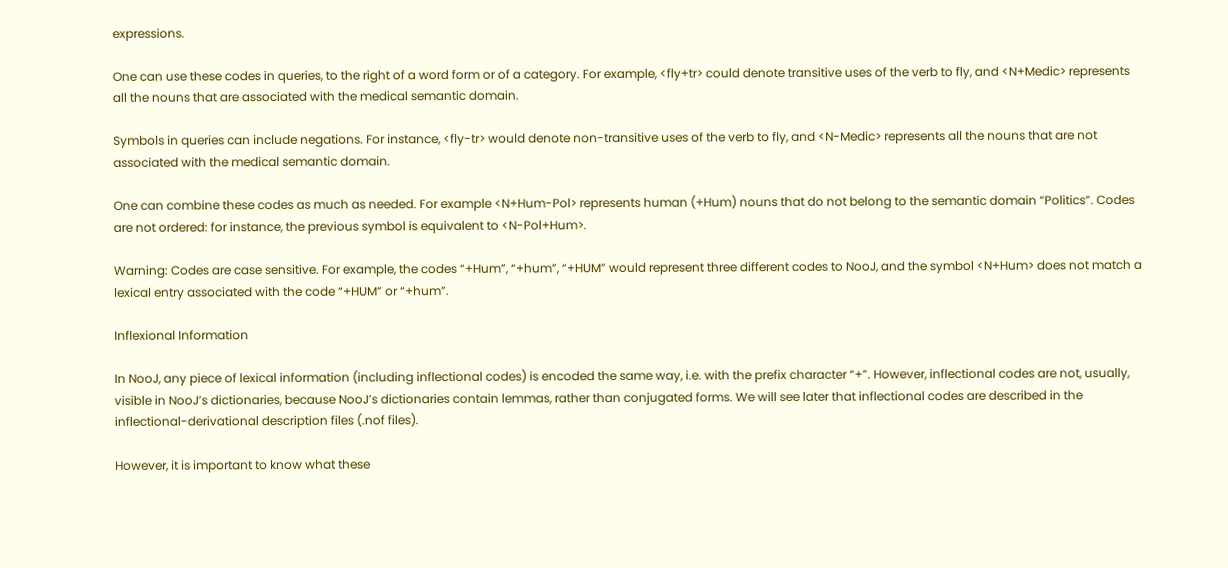expressions.

One can use these codes in queries, to the right of a word form or of a category. For example, <fly+tr> could denote transitive uses of the verb to fly, and <N+Medic> represents all the nouns that are associated with the medical semantic domain.

Symbols in queries can include negations. For instance, <fly-tr> would denote non-transitive uses of the verb to fly, and <N-Medic> represents all the nouns that are not associated with the medical semantic domain.

One can combine these codes as much as needed. For example <N+Hum-Pol> represents human (+Hum) nouns that do not belong to the semantic domain “Politics”. Codes are not ordered: for instance, the previous symbol is equivalent to <N-Pol+Hum>.

Warning: Codes are case sensitive. For example, the codes “+Hum”, “+hum”, “+HUM” would represent three different codes to NooJ, and the symbol <N+Hum> does not match a lexical entry associated with the code “+HUM” or “+hum”.

Inflexional Information

In NooJ, any piece of lexical information (including inflectional codes) is encoded the same way, i.e. with the prefix character “+”. However, inflectional codes are not, usually, visible in NooJ’s dictionaries, because NooJ’s dictionaries contain lemmas, rather than conjugated forms. We will see later that inflectional codes are described in the inflectional-derivational description files (.nof files).

However, it is important to know what these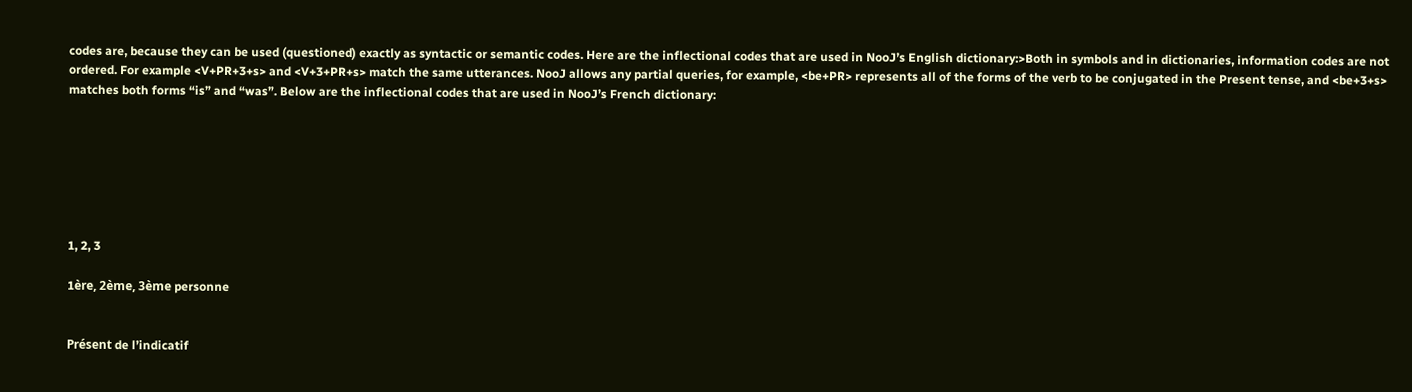codes are, because they can be used (questioned) exactly as syntactic or semantic codes. Here are the inflectional codes that are used in NooJ’s English dictionary:>Both in symbols and in dictionaries, information codes are not ordered. For example <V+PR+3+s> and <V+3+PR+s> match the same utterances. NooJ allows any partial queries, for example, <be+PR> represents all of the forms of the verb to be conjugated in the Present tense, and <be+3+s> matches both forms “is” and “was”. Below are the inflectional codes that are used in NooJ’s French dictionary:







1, 2, 3

1ère, 2ème, 3ème personne


Présent de l’indicatif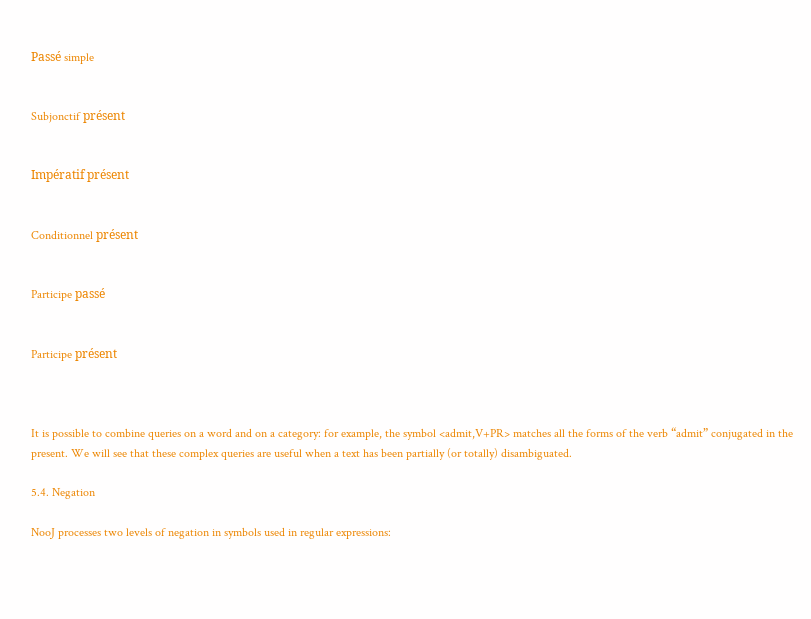Passé simple


Subjonctif présent


Impératif présent


Conditionnel présent


Participe passé


Participe présent



It is possible to combine queries on a word and on a category: for example, the symbol <admit,V+PR> matches all the forms of the verb “admit” conjugated in the present. We will see that these complex queries are useful when a text has been partially (or totally) disambiguated.

5.4. Negation

NooJ processes two levels of negation in symbols used in regular expressions: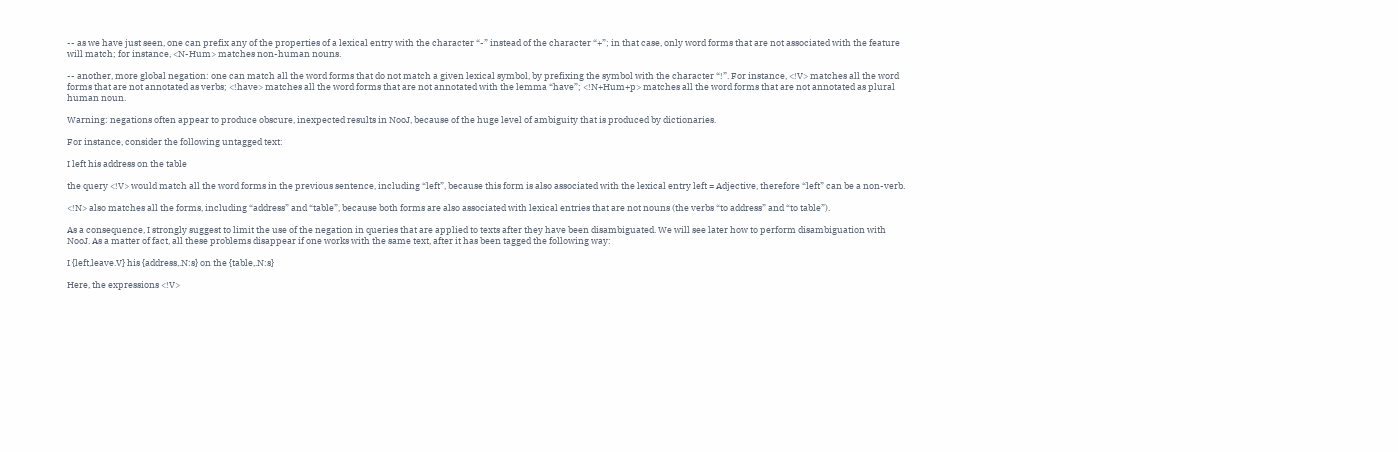-- as we have just seen, one can prefix any of the properties of a lexical entry with the character “-” instead of the character “+”; in that case, only word forms that are not associated with the feature will match; for instance, <N-Hum> matches non-human nouns.

-- another, more global negation: one can match all the word forms that do not match a given lexical symbol, by prefixing the symbol with the character “!”. For instance, <!V> matches all the word forms that are not annotated as verbs; <!have> matches all the word forms that are not annotated with the lemma “have”; <!N+Hum+p> matches all the word forms that are not annotated as plural human noun.

Warning: negations often appear to produce obscure, inexpected results in NooJ, because of the huge level of ambiguity that is produced by dictionaries.

For instance, consider the following untagged text:

I left his address on the table

the query <!V> would match all the word forms in the previous sentence, including “left”, because this form is also associated with the lexical entry left = Adjective, therefore “left” can be a non-verb.

<!N> also matches all the forms, including “address” and “table”, because both forms are also associated with lexical entries that are not nouns (the verbs “to address” and “to table”).

As a consequence, I strongly suggest to limit the use of the negation in queries that are applied to texts after they have been disambiguated. We will see later how to perform disambiguation with NooJ. As a matter of fact, all these problems disappear if one works with the same text, after it has been tagged the following way:

I {left,leave.V} his {address,.N:s} on the {table,.N:s}

Here, the expressions <!V>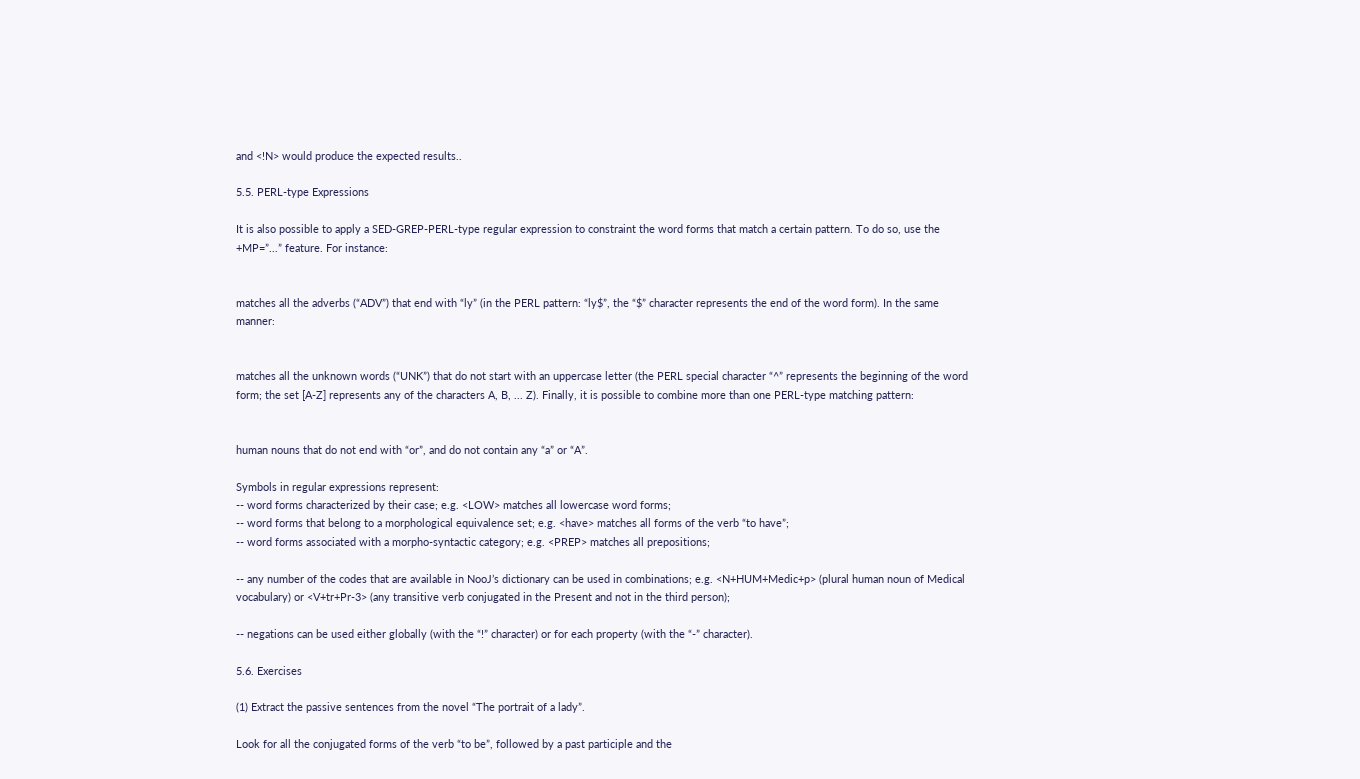and <!N> would produce the expected results..

5.5. PERL-type Expressions

It is also possible to apply a SED-GREP-PERL-type regular expression to constraint the word forms that match a certain pattern. To do so, use the +MP=”...” feature. For instance:


matches all the adverbs (“ADV”) that end with “ly” (in the PERL pattern: “ly$”, the “$” character represents the end of the word form). In the same manner:


matches all the unknown words (“UNK”) that do not start with an uppercase letter (the PERL special character “^” represents the beginning of the word form; the set [A-Z] represents any of the characters A, B, ... Z). Finally, it is possible to combine more than one PERL-type matching pattern:


human nouns that do not end with “or”, and do not contain any “a” or “A”.

Symbols in regular expressions represent:
-- word forms characterized by their case; e.g. <LOW> matches all lowercase word forms;
-- word forms that belong to a morphological equivalence set; e.g. <have> matches all forms of the verb “to have”;
-- word forms associated with a morpho-syntactic category; e.g. <PREP> matches all prepositions;

-- any number of the codes that are available in NooJ’s dictionary can be used in combinations; e.g. <N+HUM+Medic+p> (plural human noun of Medical vocabulary) or <V+tr+Pr-3> (any transitive verb conjugated in the Present and not in the third person);

-- negations can be used either globally (with the “!” character) or for each property (with the “-” character).

5.6. Exercises

(1) Extract the passive sentences from the novel “The portrait of a lady”.

Look for all the conjugated forms of the verb “to be”, followed by a past participle and the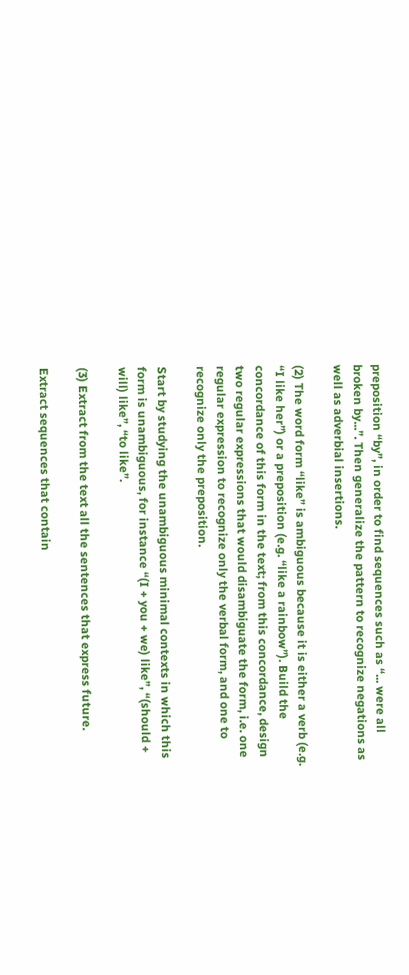preposition “by”, in order to find sequences such as “... were all broken by...”. Then generalize the pattern to recognize negations as well as adverbial insertions.

(2) The word form “like” is ambiguous because it is either a verb (e.g. “I like her”) or a preposition (e.g. “like a rainbow”). Build the concordance of this form in the text; from this concordance, design two regular expressions that would disambiguate the form, i.e. one regular expression to recognize only the verbal form, and one to recognize only the preposition.

Start by studying the unambiguous minimal contexts in which this form is unambiguous, for instance “(I + you + we) like”, “(should + will) like”, “to like”.

(3) Extract from the text all the sentences that express future.

Extract sequences that contain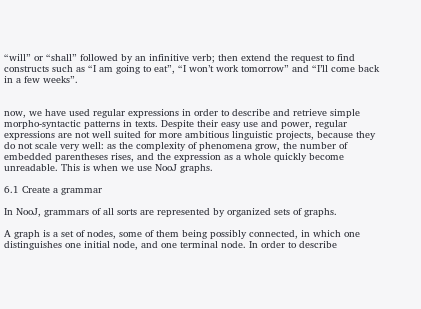“will” or “shall” followed by an infinitive verb; then extend the request to find constructs such as “I am going to eat”, “I won’t work tomorrow” and “I’ll come back in a few weeks”.


now, we have used regular expressions in order to describe and retrieve simple morpho-syntactic patterns in texts. Despite their easy use and power, regular expressions are not well suited for more ambitious linguistic projects, because they do not scale very well: as the complexity of phenomena grow, the number of embedded parentheses rises, and the expression as a whole quickly become unreadable. This is when we use NooJ graphs.

6.1 Create a grammar

In NooJ, grammars of all sorts are represented by organized sets of graphs.

A graph is a set of nodes, some of them being possibly connected, in which one distinguishes one initial node, and one terminal node. In order to describe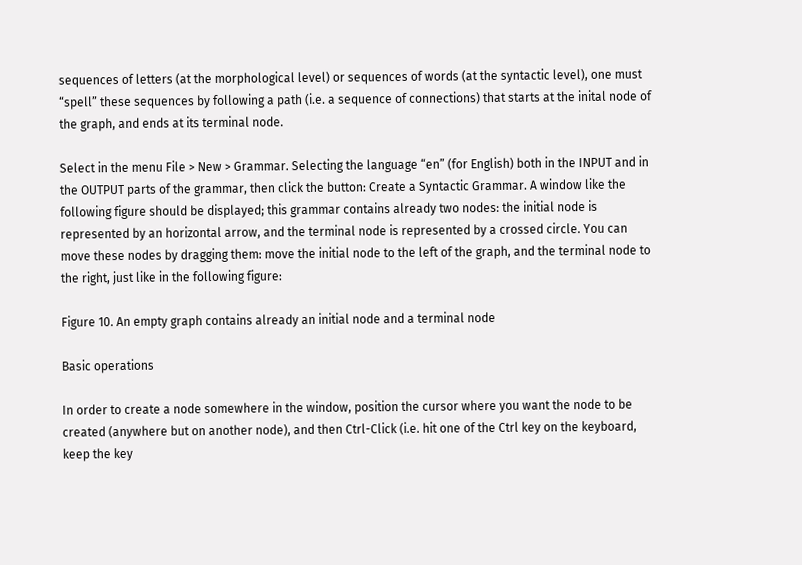sequences of letters (at the morphological level) or sequences of words (at the syntactic level), one must “spell” these sequences by following a path (i.e. a sequence of connections) that starts at the inital node of the graph, and ends at its terminal node.

Select in the menu File > New > Grammar. Selecting the language “en” (for English) both in the INPUT and in the OUTPUT parts of the grammar, then click the button: Create a Syntactic Grammar. A window like the following figure should be displayed; this grammar contains already two nodes: the initial node is represented by an horizontal arrow, and the terminal node is represented by a crossed circle. You can move these nodes by dragging them: move the initial node to the left of the graph, and the terminal node to the right, just like in the following figure:

Figure 10. An empty graph contains already an initial node and a terminal node

Basic operations

In order to create a node somewhere in the window, position the cursor where you want the node to be created (anywhere but on another node), and then Ctrl-Click (i.e. hit one of the Ctrl key on the keyboard, keep the key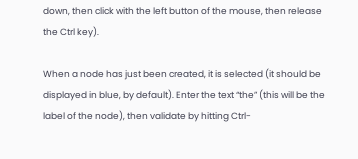down, then click with the left button of the mouse, then release the Ctrl key).

When a node has just been created, it is selected (it should be displayed in blue, by default). Enter the text “the” (this will be the label of the node), then validate by hitting Ctrl-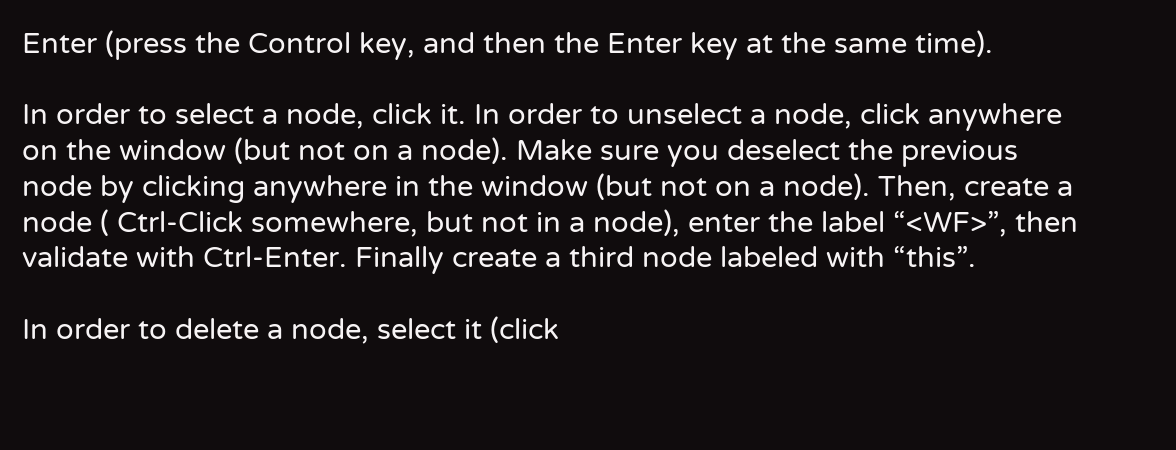Enter (press the Control key, and then the Enter key at the same time).

In order to select a node, click it. In order to unselect a node, click anywhere on the window (but not on a node). Make sure you deselect the previous node by clicking anywhere in the window (but not on a node). Then, create a node ( Ctrl-Click somewhere, but not in a node), enter the label “<WF>”, then validate with Ctrl-Enter. Finally create a third node labeled with “this”.

In order to delete a node, select it (click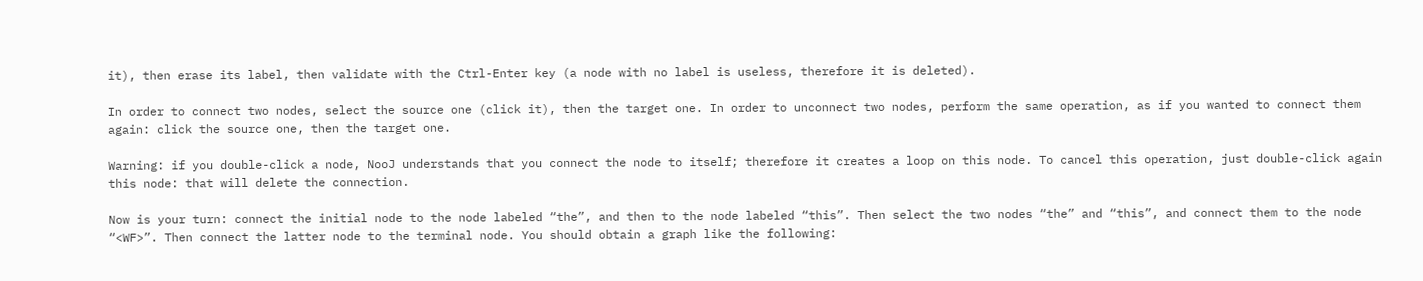it), then erase its label, then validate with the Ctrl-Enter key (a node with no label is useless, therefore it is deleted).

In order to connect two nodes, select the source one (click it), then the target one. In order to unconnect two nodes, perform the same operation, as if you wanted to connect them again: click the source one, then the target one.

Warning: if you double-click a node, NooJ understands that you connect the node to itself; therefore it creates a loop on this node. To cancel this operation, just double-click again this node: that will delete the connection.

Now is your turn: connect the initial node to the node labeled “the”, and then to the node labeled “this”. Then select the two nodes “the” and “this”, and connect them to the node “<WF>”. Then connect the latter node to the terminal node. You should obtain a graph like the following: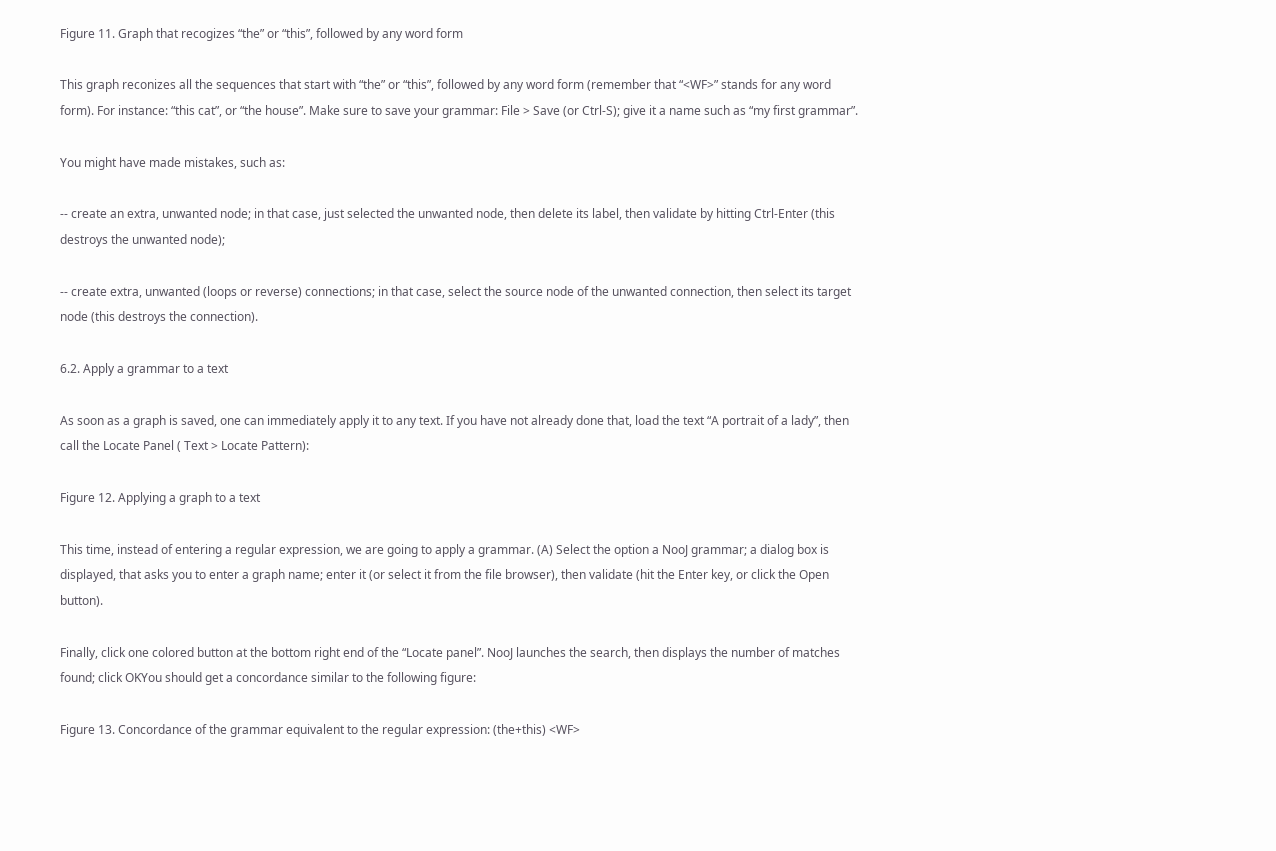Figure 11. Graph that recogizes “the” or “this”, followed by any word form

This graph reconizes all the sequences that start with “the” or “this”, followed by any word form (remember that “<WF>” stands for any word form). For instance: “this cat”, or “the house”. Make sure to save your grammar: File > Save (or Ctrl-S); give it a name such as “my first grammar”.

You might have made mistakes, such as:

-- create an extra, unwanted node; in that case, just selected the unwanted node, then delete its label, then validate by hitting Ctrl-Enter (this destroys the unwanted node);

-- create extra, unwanted (loops or reverse) connections; in that case, select the source node of the unwanted connection, then select its target node (this destroys the connection).

6.2. Apply a grammar to a text

As soon as a graph is saved, one can immediately apply it to any text. If you have not already done that, load the text “A portrait of a lady”, then call the Locate Panel ( Text > Locate Pattern):

Figure 12. Applying a graph to a text

This time, instead of entering a regular expression, we are going to apply a grammar. (A) Select the option a NooJ grammar; a dialog box is displayed, that asks you to enter a graph name; enter it (or select it from the file browser), then validate (hit the Enter key, or click the Open button).

Finally, click one colored button at the bottom right end of the “Locate panel”. NooJ launches the search, then displays the number of matches found; click OKYou should get a concordance similar to the following figure:

Figure 13. Concordance of the grammar equivalent to the regular expression: (the+this) <WF>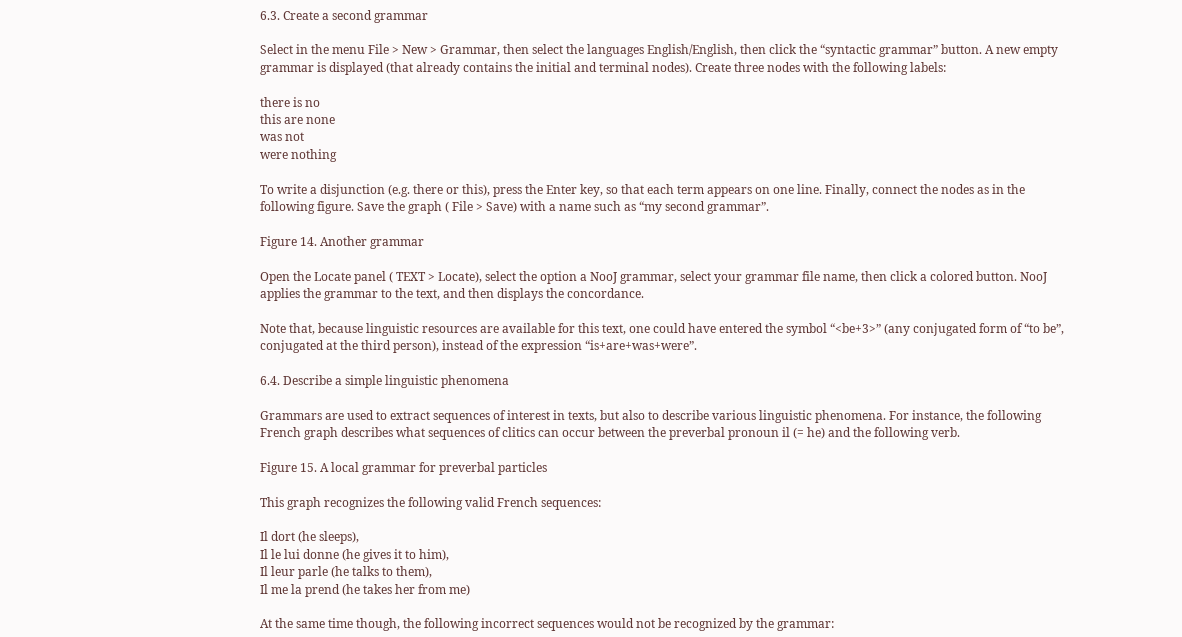6.3. Create a second grammar

Select in the menu File > New > Grammar, then select the languages English/English, then click the “syntactic grammar” button. A new empty grammar is displayed (that already contains the initial and terminal nodes). Create three nodes with the following labels:

there is no
this are none
was not
were nothing

To write a disjunction (e.g. there or this), press the Enter key, so that each term appears on one line. Finally, connect the nodes as in the following figure. Save the graph ( File > Save) with a name such as “my second grammar”.

Figure 14. Another grammar

Open the Locate panel ( TEXT > Locate), select the option a NooJ grammar, select your grammar file name, then click a colored button. NooJ applies the grammar to the text, and then displays the concordance.

Note that, because linguistic resources are available for this text, one could have entered the symbol “<be+3>” (any conjugated form of “to be”, conjugated at the third person), instead of the expression “is+are+was+were”.

6.4. Describe a simple linguistic phenomena

Grammars are used to extract sequences of interest in texts, but also to describe various linguistic phenomena. For instance, the following French graph describes what sequences of clitics can occur between the preverbal pronoun il (= he) and the following verb.

Figure 15. A local grammar for preverbal particles

This graph recognizes the following valid French sequences:

Il dort (he sleeps),
Il le lui donne (he gives it to him),
Il leur parle (he talks to them),
Il me la prend (he takes her from me)

At the same time though, the following incorrect sequences would not be recognized by the grammar: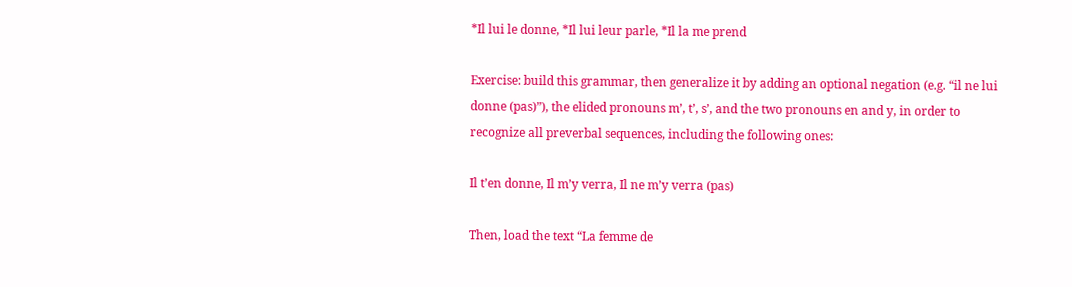*Il lui le donne, *Il lui leur parle, *Il la me prend

Exercise: build this grammar, then generalize it by adding an optional negation (e.g. “il ne lui donne (pas)”), the elided pronouns m’, t’, s’, and the two pronouns en and y, in order to recognize all preverbal sequences, including the following ones:

Il t’en donne, Il m’y verra, Il ne m’y verra (pas)

Then, load the text “La femme de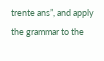trente ans”, and apply the grammar to the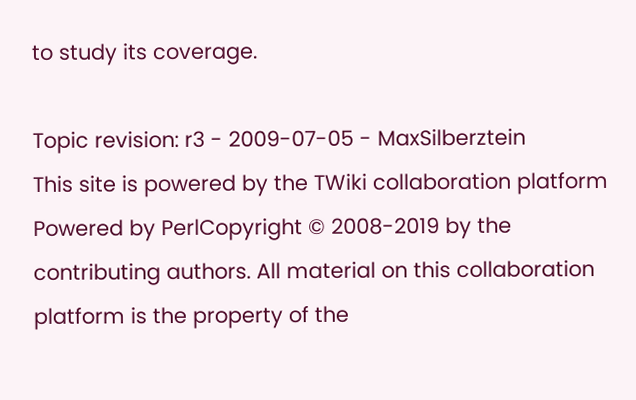to study its coverage.

Topic revision: r3 - 2009-07-05 - MaxSilberztein
This site is powered by the TWiki collaboration platform Powered by PerlCopyright © 2008-2019 by the contributing authors. All material on this collaboration platform is the property of the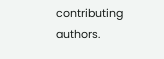contributing authors.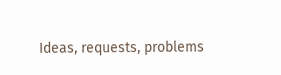Ideas, requests, problems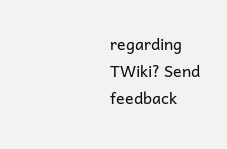regarding TWiki? Send feedback